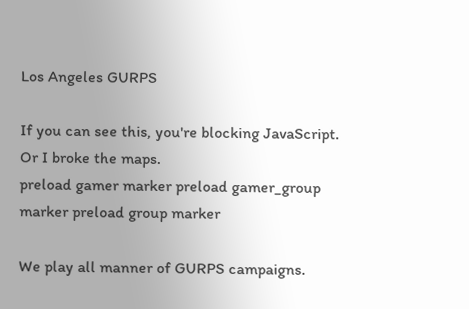Los Angeles GURPS

If you can see this, you're blocking JavaScript. Or I broke the maps.
preload gamer marker preload gamer_group marker preload group marker

We play all manner of GURPS campaigns.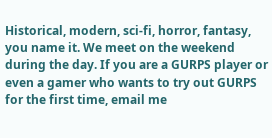Historical, modern, sci-fi, horror, fantasy, you name it. We meet on the weekend during the day. If you are a GURPS player or even a gamer who wants to try out GURPS for the first time, email me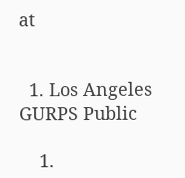at


  1. Los Angeles GURPS Public

    1.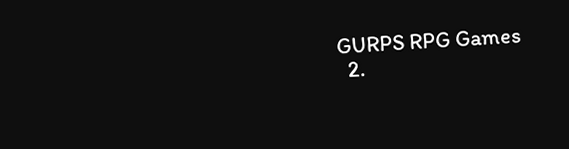GURPS RPG Games
  2.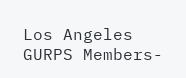Los Angeles GURPS Members-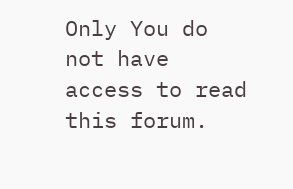Only You do not have access to read this forum.